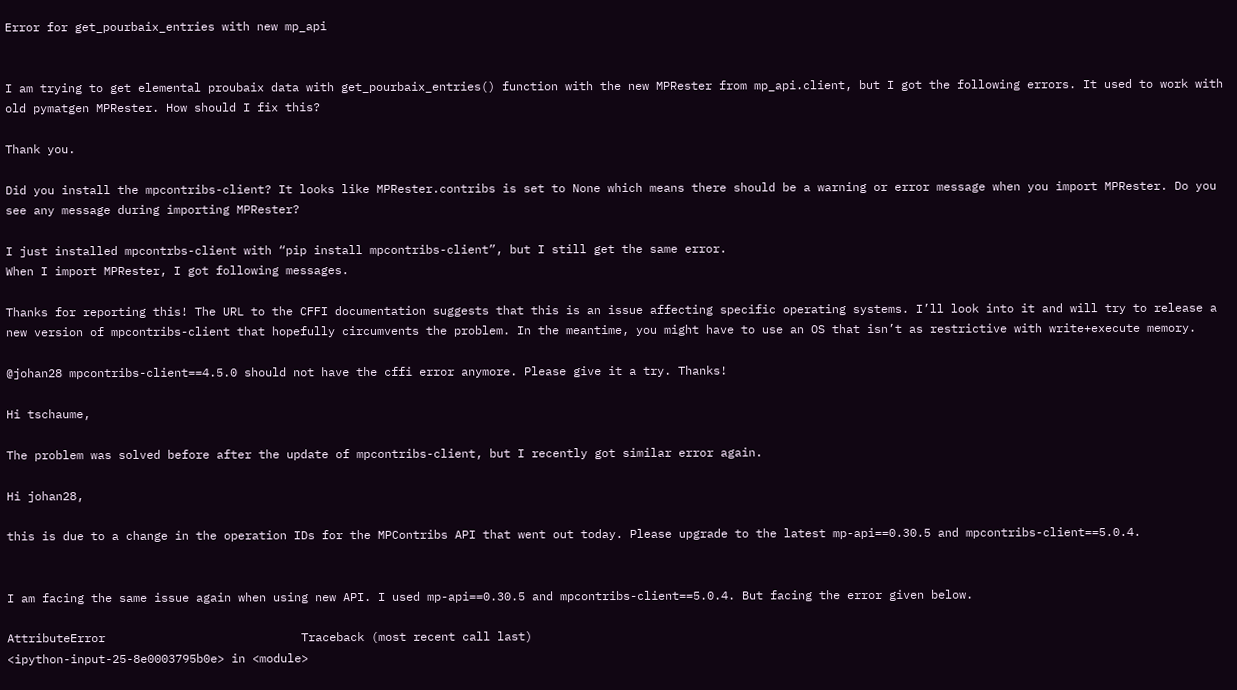Error for get_pourbaix_entries with new mp_api


I am trying to get elemental proubaix data with get_pourbaix_entries() function with the new MPRester from mp_api.client, but I got the following errors. It used to work with old pymatgen MPRester. How should I fix this?

Thank you.

Did you install the mpcontribs-client? It looks like MPRester.contribs is set to None which means there should be a warning or error message when you import MPRester. Do you see any message during importing MPRester?

I just installed mpcontrbs-client with “pip install mpcontribs-client”, but I still get the same error.
When I import MPRester, I got following messages.

Thanks for reporting this! The URL to the CFFI documentation suggests that this is an issue affecting specific operating systems. I’ll look into it and will try to release a new version of mpcontribs-client that hopefully circumvents the problem. In the meantime, you might have to use an OS that isn’t as restrictive with write+execute memory.

@johan28 mpcontribs-client==4.5.0 should not have the cffi error anymore. Please give it a try. Thanks!

Hi tschaume,

The problem was solved before after the update of mpcontribs-client, but I recently got similar error again.

Hi johan28,

this is due to a change in the operation IDs for the MPContribs API that went out today. Please upgrade to the latest mp-api==0.30.5 and mpcontribs-client==5.0.4.


I am facing the same issue again when using new API. I used mp-api==0.30.5 and mpcontribs-client==5.0.4. But facing the error given below.

AttributeError                            Traceback (most recent call last)
<ipython-input-25-8e0003795b0e> in <module>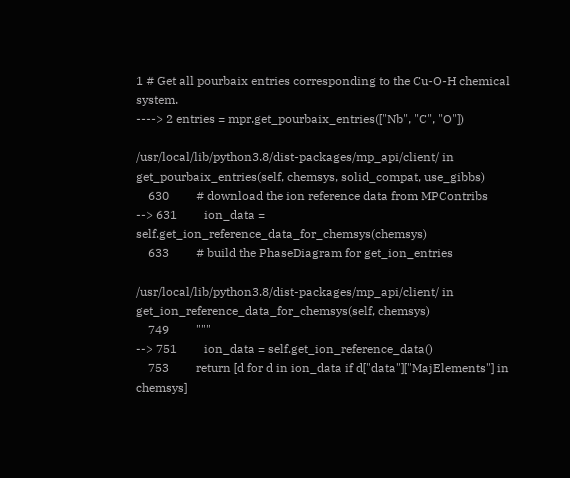1 # Get all pourbaix entries corresponding to the Cu-O-H chemical system.
----> 2 entries = mpr.get_pourbaix_entries(["Nb", "C", "O"])

/usr/local/lib/python3.8/dist-packages/mp_api/client/ in get_pourbaix_entries(self, chemsys, solid_compat, use_gibbs)
    630         # download the ion reference data from MPContribs
--> 631         ion_data = self.get_ion_reference_data_for_chemsys(chemsys)
    633         # build the PhaseDiagram for get_ion_entries

/usr/local/lib/python3.8/dist-packages/mp_api/client/ in get_ion_reference_data_for_chemsys(self, chemsys)
    749         """
--> 751         ion_data = self.get_ion_reference_data()
    753         return [d for d in ion_data if d["data"]["MajElements"] in chemsys]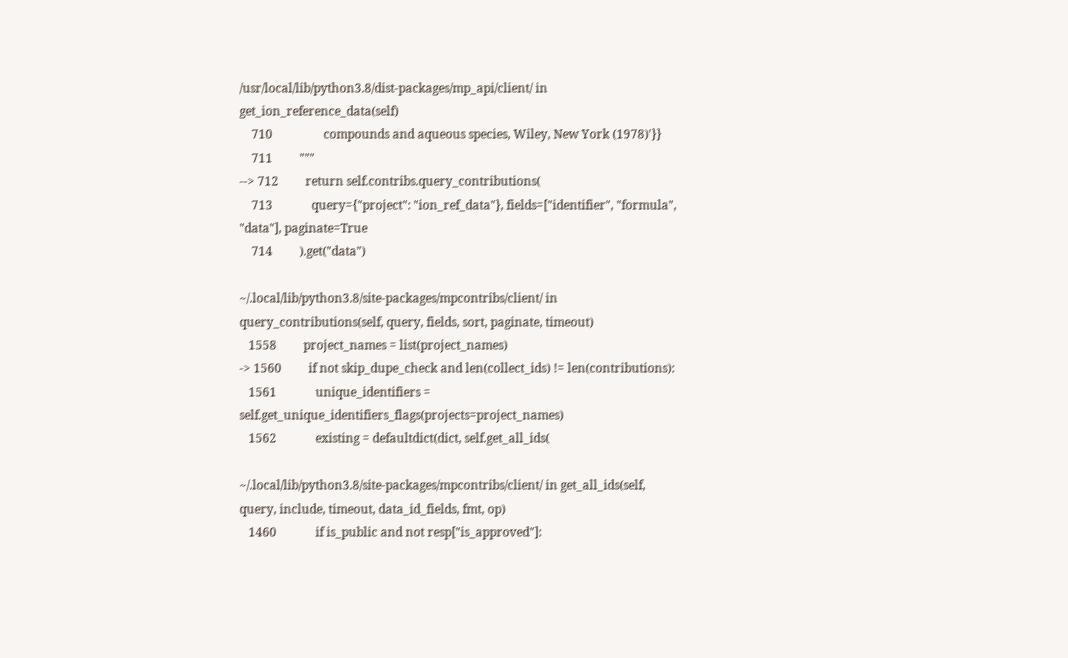/usr/local/lib/python3.8/dist-packages/mp_api/client/ in get_ion_reference_data(self)
    710                 compounds and aqueous species, Wiley, New York (1978)'}}
    711         """
--> 712         return self.contribs.query_contributions(
    713             query={"project": "ion_ref_data"}, fields=["identifier", "formula", "data"], paginate=True
    714         ).get("data")

~/.local/lib/python3.8/site-packages/mpcontribs/client/ in query_contributions(self, query, fields, sort, paginate, timeout)
   1558         project_names = list(project_names)
-> 1560         if not skip_dupe_check and len(collect_ids) != len(contributions):
   1561             unique_identifiers = self.get_unique_identifiers_flags(projects=project_names)
   1562             existing = defaultdict(dict, self.get_all_ids(

~/.local/lib/python3.8/site-packages/mpcontribs/client/ in get_all_ids(self, query, include, timeout, data_id_fields, fmt, op)
   1460             if is_public and not resp["is_approved"]: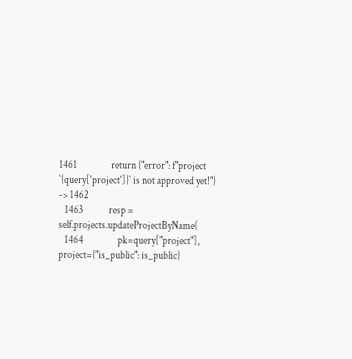1461                 return {"error": f"project `{query['project']}` is not approved yet!"}
-> 1462
   1463             resp = self.projects.updateProjectByName(
   1464                 pk=query["project"], project={"is_public": is_public}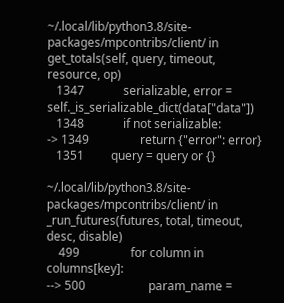~/.local/lib/python3.8/site-packages/mpcontribs/client/ in get_totals(self, query, timeout, resource, op)
   1347             serializable, error = self._is_serializable_dict(data["data"])
   1348             if not serializable:
-> 1349                 return {"error": error}
   1351         query = query or {}

~/.local/lib/python3.8/site-packages/mpcontribs/client/ in _run_futures(futures, total, timeout, desc, disable)
    499                 for column in columns[key]:
--> 500                     param_name =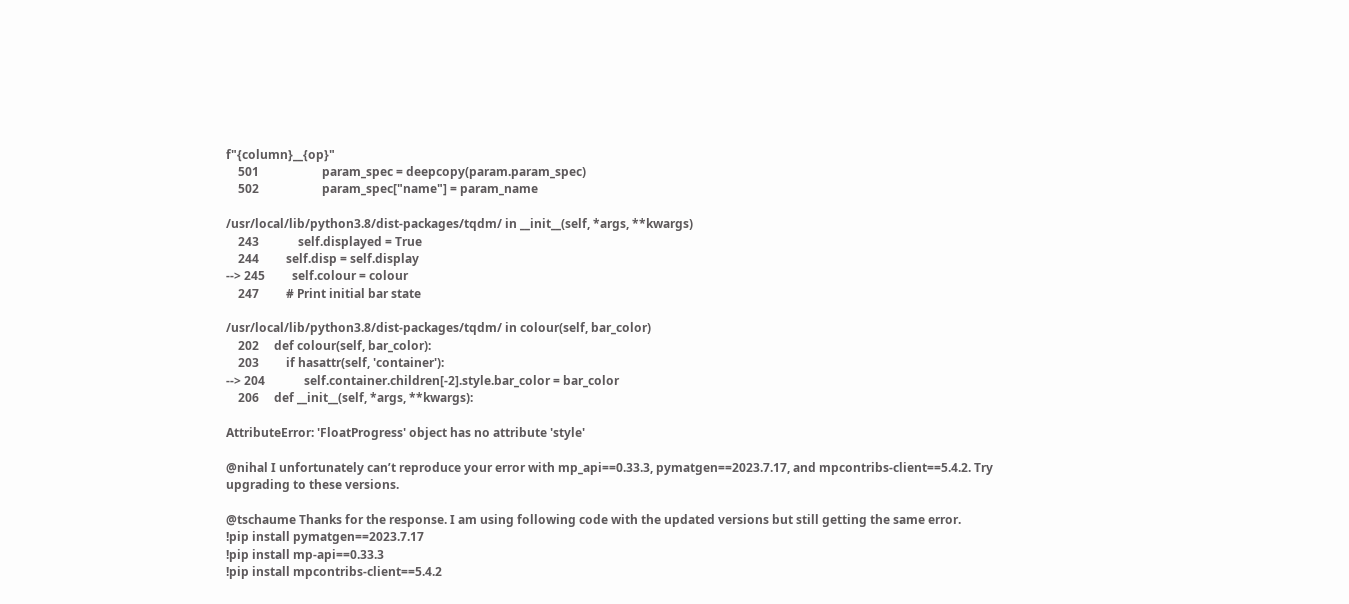f"{column}__{op}"
    501                     param_spec = deepcopy(param.param_spec)
    502                     param_spec["name"] = param_name

/usr/local/lib/python3.8/dist-packages/tqdm/ in __init__(self, *args, **kwargs)
    243             self.displayed = True
    244         self.disp = self.display
--> 245         self.colour = colour
    247         # Print initial bar state

/usr/local/lib/python3.8/dist-packages/tqdm/ in colour(self, bar_color)
    202     def colour(self, bar_color):
    203         if hasattr(self, 'container'):
--> 204             self.container.children[-2].style.bar_color = bar_color
    206     def __init__(self, *args, **kwargs):

AttributeError: 'FloatProgress' object has no attribute 'style'

@nihal I unfortunately can’t reproduce your error with mp_api==0.33.3, pymatgen==2023.7.17, and mpcontribs-client==5.4.2. Try upgrading to these versions.

@tschaume Thanks for the response. I am using following code with the updated versions but still getting the same error.
!pip install pymatgen==2023.7.17
!pip install mp-api==0.33.3
!pip install mpcontribs-client==5.4.2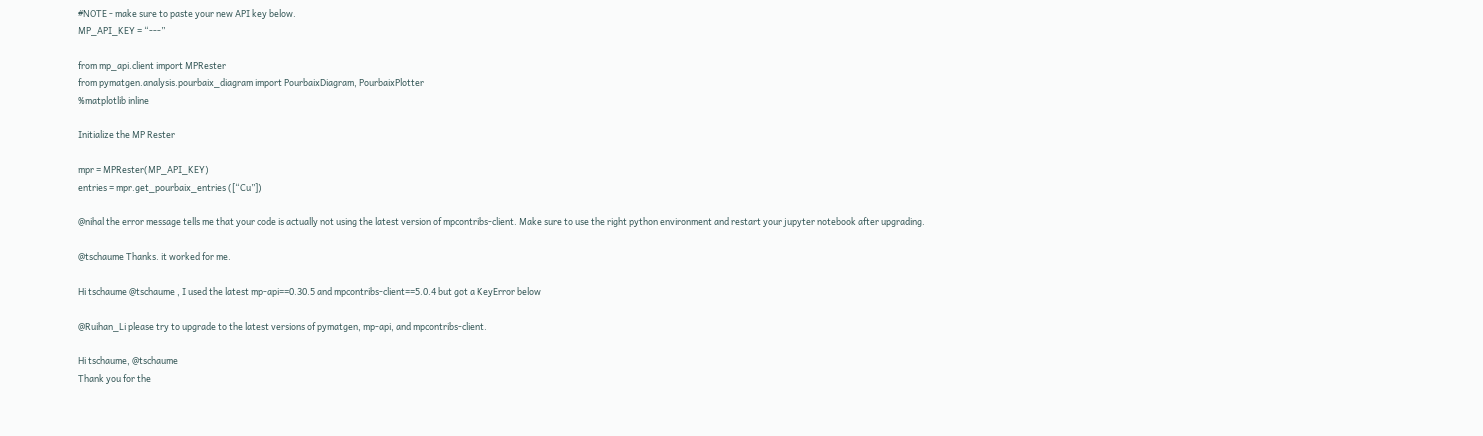#NOTE - make sure to paste your new API key below.
MP_API_KEY = “---”

from mp_api.client import MPRester
from pymatgen.analysis.pourbaix_diagram import PourbaixDiagram, PourbaixPlotter
%matplotlib inline

Initialize the MP Rester

mpr = MPRester(MP_API_KEY)
entries = mpr.get_pourbaix_entries ([“Cu”])

@nihal the error message tells me that your code is actually not using the latest version of mpcontribs-client. Make sure to use the right python environment and restart your jupyter notebook after upgrading.

@tschaume Thanks. it worked for me.

Hi tschaume @tschaume , I used the latest mp-api==0.30.5 and mpcontribs-client==5.0.4 but got a KeyError below

@Ruihan_Li please try to upgrade to the latest versions of pymatgen, mp-api, and mpcontribs-client.

Hi tschaume, @tschaume
Thank you for the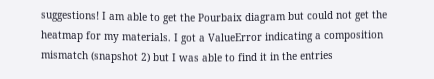suggestions! I am able to get the Pourbaix diagram but could not get the heatmap for my materials. I got a ValueError indicating a composition mismatch (snapshot 2) but I was able to find it in the entries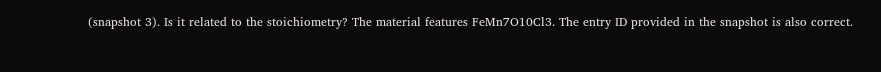(snapshot 3). Is it related to the stoichiometry? The material features FeMn7O10Cl3. The entry ID provided in the snapshot is also correct.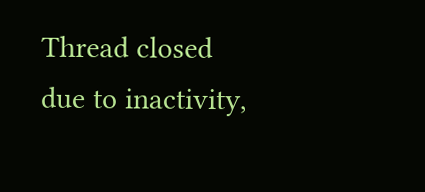Thread closed due to inactivity,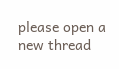please open a new thread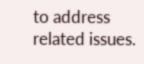to address related issues.